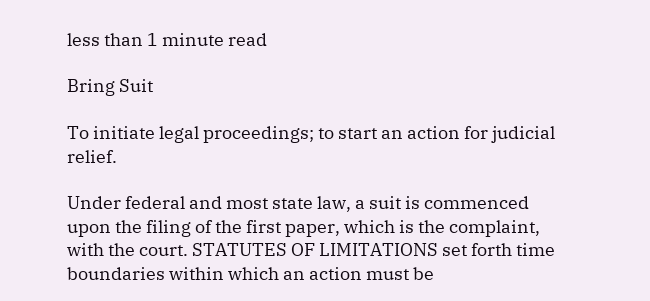less than 1 minute read

Bring Suit

To initiate legal proceedings; to start an action for judicial relief.

Under federal and most state law, a suit is commenced upon the filing of the first paper, which is the complaint, with the court. STATUTES OF LIMITATIONS set forth time boundaries within which an action must be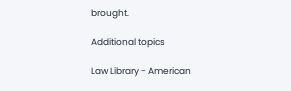brought.

Additional topics

Law Library - American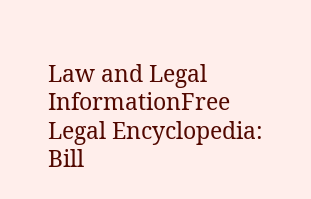Law and Legal InformationFree Legal Encyclopedia: Bill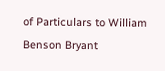of Particulars to William Benson Bryant